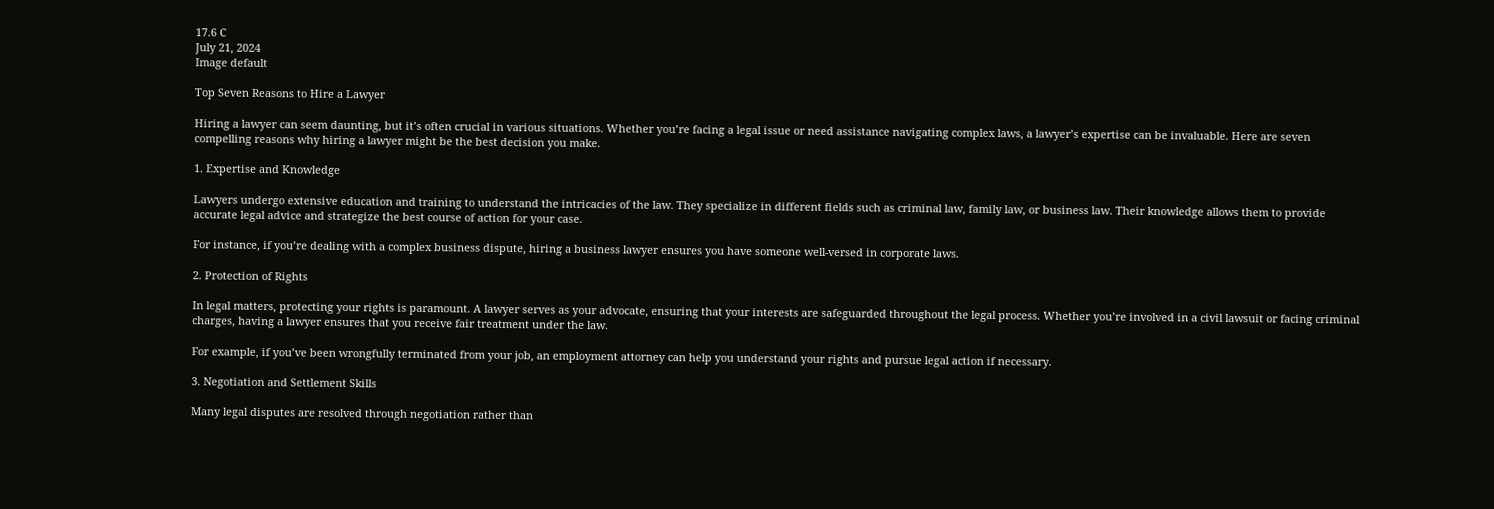17.6 C
July 21, 2024
Image default

Top Seven Reasons to Hire a Lawyer

Hiring a lawyer can seem daunting, but it’s often crucial in various situations. Whether you’re facing a legal issue or need assistance navigating complex laws, a lawyer’s expertise can be invaluable. Here are seven compelling reasons why hiring a lawyer might be the best decision you make.

1. Expertise and Knowledge

Lawyers undergo extensive education and training to understand the intricacies of the law. They specialize in different fields such as criminal law, family law, or business law. Their knowledge allows them to provide accurate legal advice and strategize the best course of action for your case.

For instance, if you’re dealing with a complex business dispute, hiring a business lawyer ensures you have someone well-versed in corporate laws.

2. Protection of Rights

In legal matters, protecting your rights is paramount. A lawyer serves as your advocate, ensuring that your interests are safeguarded throughout the legal process. Whether you’re involved in a civil lawsuit or facing criminal charges, having a lawyer ensures that you receive fair treatment under the law.

For example, if you’ve been wrongfully terminated from your job, an employment attorney can help you understand your rights and pursue legal action if necessary.

3. Negotiation and Settlement Skills

Many legal disputes are resolved through negotiation rather than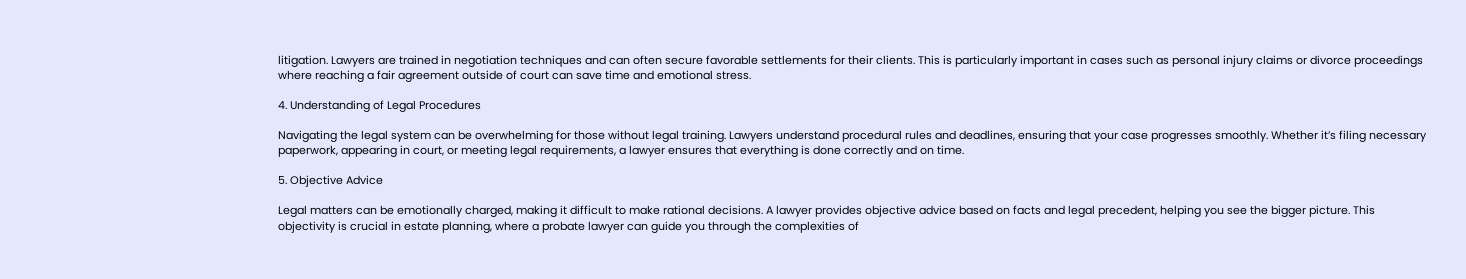litigation. Lawyers are trained in negotiation techniques and can often secure favorable settlements for their clients. This is particularly important in cases such as personal injury claims or divorce proceedings where reaching a fair agreement outside of court can save time and emotional stress.

4. Understanding of Legal Procedures

Navigating the legal system can be overwhelming for those without legal training. Lawyers understand procedural rules and deadlines, ensuring that your case progresses smoothly. Whether it’s filing necessary paperwork, appearing in court, or meeting legal requirements, a lawyer ensures that everything is done correctly and on time.

5. Objective Advice

Legal matters can be emotionally charged, making it difficult to make rational decisions. A lawyer provides objective advice based on facts and legal precedent, helping you see the bigger picture. This objectivity is crucial in estate planning, where a probate lawyer can guide you through the complexities of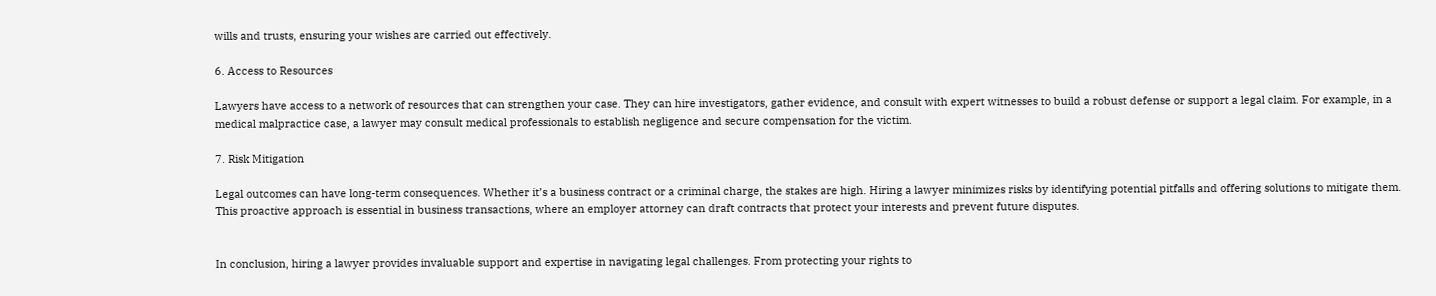wills and trusts, ensuring your wishes are carried out effectively.

6. Access to Resources

Lawyers have access to a network of resources that can strengthen your case. They can hire investigators, gather evidence, and consult with expert witnesses to build a robust defense or support a legal claim. For example, in a medical malpractice case, a lawyer may consult medical professionals to establish negligence and secure compensation for the victim.

7. Risk Mitigation

Legal outcomes can have long-term consequences. Whether it’s a business contract or a criminal charge, the stakes are high. Hiring a lawyer minimizes risks by identifying potential pitfalls and offering solutions to mitigate them. This proactive approach is essential in business transactions, where an employer attorney can draft contracts that protect your interests and prevent future disputes.


In conclusion, hiring a lawyer provides invaluable support and expertise in navigating legal challenges. From protecting your rights to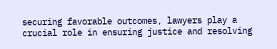securing favorable outcomes, lawyers play a crucial role in ensuring justice and resolving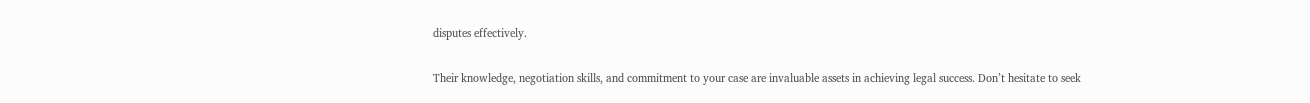disputes effectively.

Their knowledge, negotiation skills, and commitment to your case are invaluable assets in achieving legal success. Don’t hesitate to seek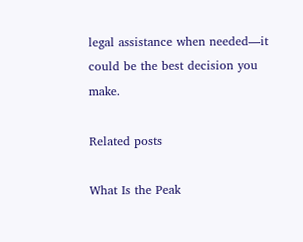legal assistance when needed—it could be the best decision you make.

Related posts

What Is the Peak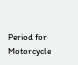Period for Motorcycle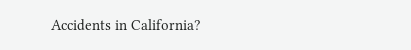Accidents in California?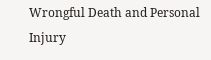Wrongful Death and Personal Injury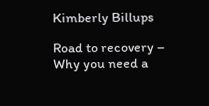Kimberly Billups

Road to recovery – Why you need a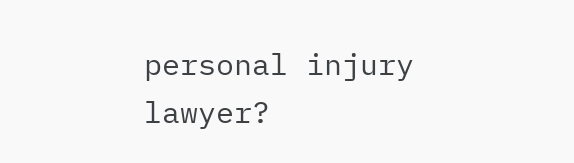personal injury lawyer?